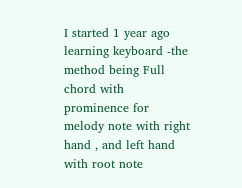I started 1 year ago learning keyboard -the method being Full chord with prominence for melody note with right hand , and left hand with root note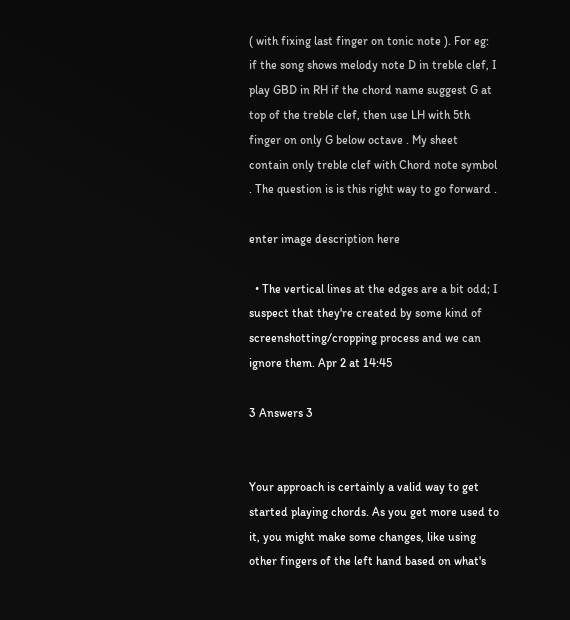( with fixing last finger on tonic note ). For eg: if the song shows melody note D in treble clef, I play GBD in RH if the chord name suggest G at top of the treble clef, then use LH with 5th finger on only G below octave . My sheet contain only treble clef with Chord note symbol . The question is is this right way to go forward .

enter image description here

  • The vertical lines at the edges are a bit odd; I suspect that they're created by some kind of screenshotting/cropping process and we can ignore them. Apr 2 at 14:45

3 Answers 3


Your approach is certainly a valid way to get started playing chords. As you get more used to it, you might make some changes, like using other fingers of the left hand based on what's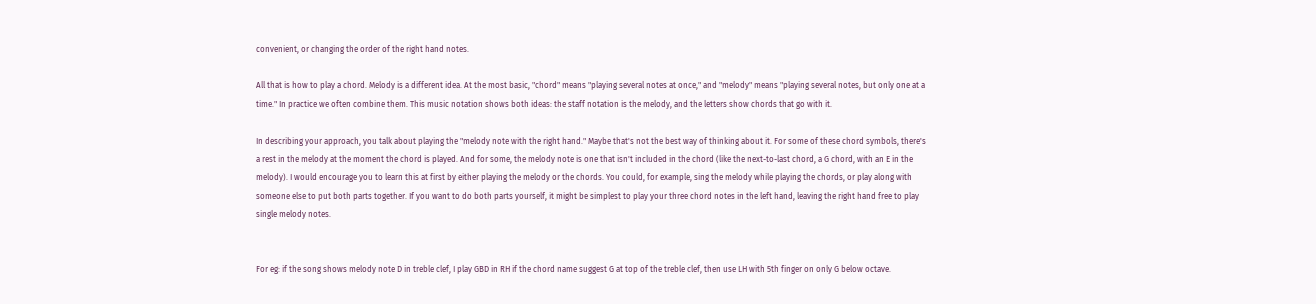convenient, or changing the order of the right hand notes.

All that is how to play a chord. Melody is a different idea. At the most basic, "chord" means "playing several notes at once," and "melody" means "playing several notes, but only one at a time." In practice we often combine them. This music notation shows both ideas: the staff notation is the melody, and the letters show chords that go with it.

In describing your approach, you talk about playing the "melody note with the right hand." Maybe that's not the best way of thinking about it. For some of these chord symbols, there's a rest in the melody at the moment the chord is played. And for some, the melody note is one that isn't included in the chord (like the next-to-last chord, a G chord, with an E in the melody). I would encourage you to learn this at first by either playing the melody or the chords. You could, for example, sing the melody while playing the chords, or play along with someone else to put both parts together. If you want to do both parts yourself, it might be simplest to play your three chord notes in the left hand, leaving the right hand free to play single melody notes.


For eg: if the song shows melody note D in treble clef, I play GBD in RH if the chord name suggest G at top of the treble clef, then use LH with 5th finger on only G below octave.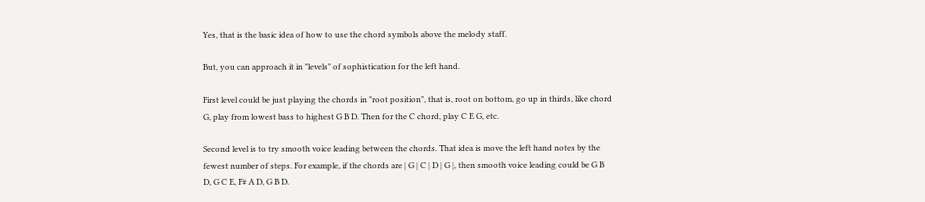Yes, that is the basic idea of how to use the chord symbols above the melody staff.

But, you can approach it in "levels" of sophistication for the left hand.

First level could be just playing the chords in "root position", that is, root on bottom, go up in thirds, like chord G, play from lowest bass to highest G B D. Then for the C chord, play C E G, etc.

Second level is to try smooth voice leading between the chords. That idea is move the left hand notes by the fewest number of steps. For example, if the chords are | G | C | D | G |, then smooth voice leading could be G B D, G C E, F# A D, G B D.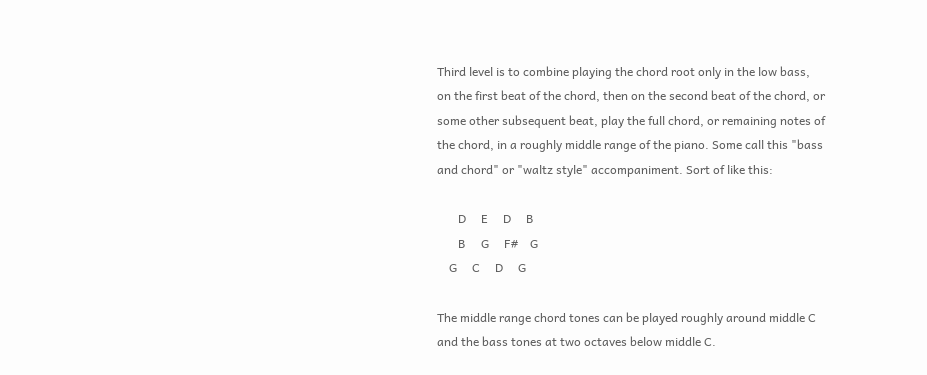Third level is to combine playing the chord root only in the low bass, on the first beat of the chord, then on the second beat of the chord, or some other subsequent beat, play the full chord, or remaining notes of the chord, in a roughly middle range of the piano. Some call this "bass and chord" or "waltz style" accompaniment. Sort of like this:

       D     E     D     B
       B     G     F#    G
    G     C     D     G

The middle range chord tones can be played roughly around middle C and the bass tones at two octaves below middle C.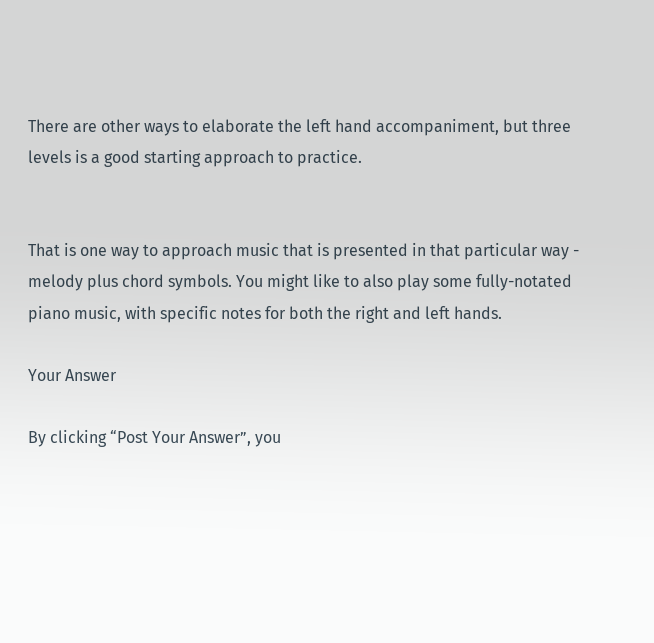There are other ways to elaborate the left hand accompaniment, but three levels is a good starting approach to practice.


That is one way to approach music that is presented in that particular way - melody plus chord symbols. You might like to also play some fully-notated piano music, with specific notes for both the right and left hands.

Your Answer

By clicking “Post Your Answer”, you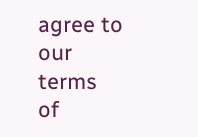agree to our terms of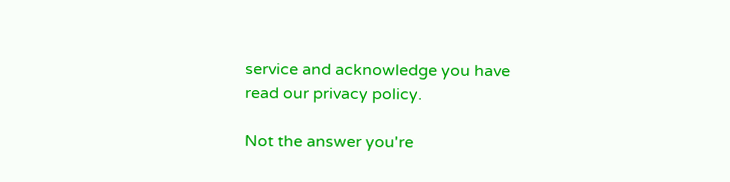service and acknowledge you have read our privacy policy.

Not the answer you're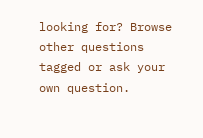looking for? Browse other questions tagged or ask your own question.